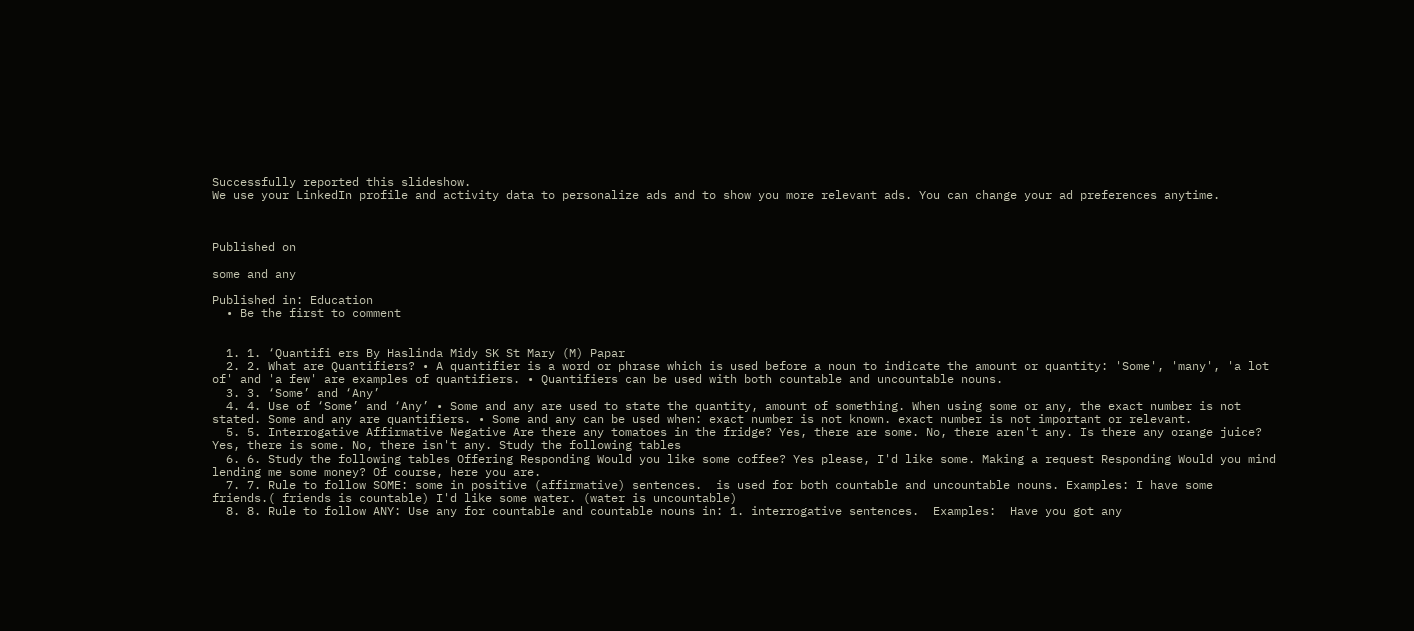Successfully reported this slideshow.
We use your LinkedIn profile and activity data to personalize ads and to show you more relevant ads. You can change your ad preferences anytime.



Published on

some and any

Published in: Education
  • Be the first to comment


  1. 1. ‘Quantifi ers By Haslinda Midy SK St Mary (M) Papar
  2. 2. What are Quantifiers? • A quantifier is a word or phrase which is used before a noun to indicate the amount or quantity: 'Some', 'many', 'a lot of' and 'a few' are examples of quantifiers. • Quantifiers can be used with both countable and uncountable nouns.
  3. 3. ‘Some’ and ‘Any’
  4. 4. Use of ‘Some’ and ‘Any’ • Some and any are used to state the quantity, amount of something. When using some or any, the exact number is not stated. Some and any are quantifiers. • Some and any can be used when: exact number is not known. exact number is not important or relevant.
  5. 5. Interrogative Affirmative Negative Are there any tomatoes in the fridge? Yes, there are some. No, there aren't any. Is there any orange juice? Yes, there is some. No, there isn't any. Study the following tables
  6. 6. Study the following tables Offering Responding Would you like some coffee? Yes please, I'd like some. Making a request Responding Would you mind lending me some money? Of course, here you are.
  7. 7. Rule to follow SOME: some in positive (affirmative) sentences.  is used for both countable and uncountable nouns. Examples: I have some friends.( friends is countable) I'd like some water. (water is uncountable)
  8. 8. Rule to follow ANY: Use any for countable and countable nouns in: 1. interrogative sentences.  Examples:  Have you got any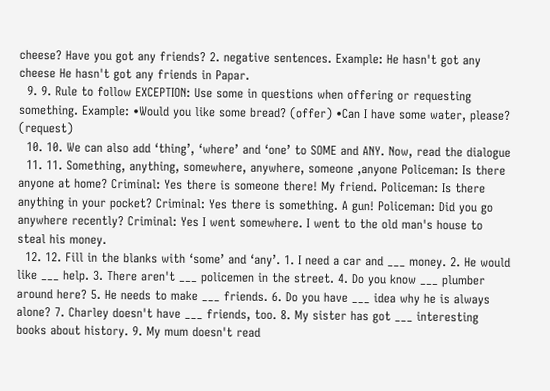cheese? Have you got any friends? 2. negative sentences. Example: He hasn't got any cheese He hasn't got any friends in Papar.
  9. 9. Rule to follow EXCEPTION: Use some in questions when offering or requesting something. Example: •Would you like some bread? (offer) •Can I have some water, please? (request)
  10. 10. We can also add ‘thing’, ‘where’ and ‘one’ to SOME and ANY. Now, read the dialogue
  11. 11. Something, anything, somewhere, anywhere, someone ,anyone Policeman: Is there anyone at home? Criminal: Yes there is someone there! My friend. Policeman: Is there anything in your pocket? Criminal: Yes there is something. A gun! Policeman: Did you go anywhere recently? Criminal: Yes I went somewhere. I went to the old man's house to steal his money.
  12. 12. Fill in the blanks with ‘some’ and ‘any’. 1. I need a car and ___ money. 2. He would like ___ help. 3. There aren't ___ policemen in the street. 4. Do you know ___ plumber around here? 5. He needs to make ___ friends. 6. Do you have ___ idea why he is always alone? 7. Charley doesn't have ___ friends, too. 8. My sister has got ___ interesting books about history. 9. My mum doesn't read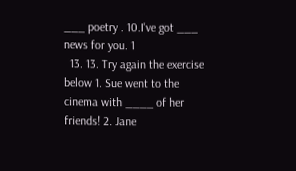___ poetry . 10.I've got ___ news for you. 1
  13. 13. Try again the exercise below 1. Sue went to the cinema with ____ of her friends! 2. Jane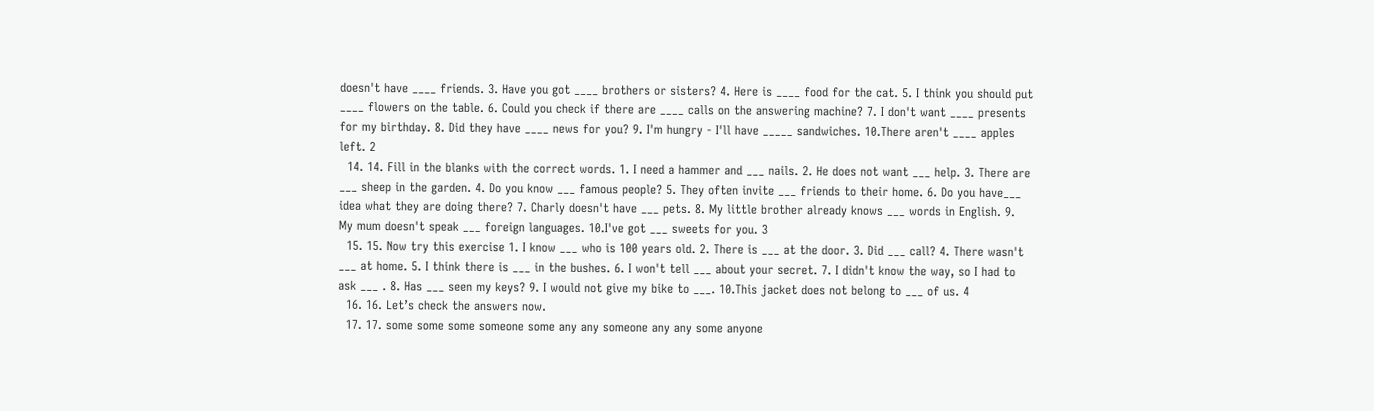doesn't have ____ friends. 3. Have you got ____ brothers or sisters? 4. Here is ____ food for the cat. 5. I think you should put ____ flowers on the table. 6. Could you check if there are ____ calls on the answering machine? 7. I don't want ____ presents for my birthday. 8. Did they have ____ news for you? 9. I'm hungry - I'll have _____ sandwiches. 10.There aren't ____ apples left. 2
  14. 14. Fill in the blanks with the correct words. 1. I need a hammer and ___ nails. 2. He does not want ___ help. 3. There are ___ sheep in the garden. 4. Do you know ___ famous people? 5. They often invite ___ friends to their home. 6. Do you have___ idea what they are doing there? 7. Charly doesn't have ___ pets. 8. My little brother already knows ___ words in English. 9. My mum doesn't speak ___ foreign languages. 10.I've got ___ sweets for you. 3
  15. 15. Now try this exercise 1. I know ___ who is 100 years old. 2. There is ___ at the door. 3. Did ___ call? 4. There wasn't ___ at home. 5. I think there is ___ in the bushes. 6. I won't tell ___ about your secret. 7. I didn't know the way, so I had to ask ___ . 8. Has ___ seen my keys? 9. I would not give my bike to ___. 10.This jacket does not belong to ___ of us. 4
  16. 16. Let’s check the answers now.
  17. 17. some some some someone some any any someone any any some anyone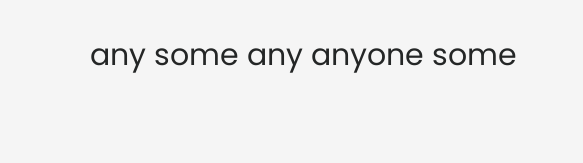any some any anyone some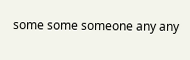some some someone any any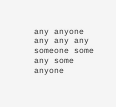any anyone any any any someone some any some anyone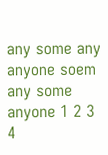any some any anyone soem any some anyone 1 2 3 4